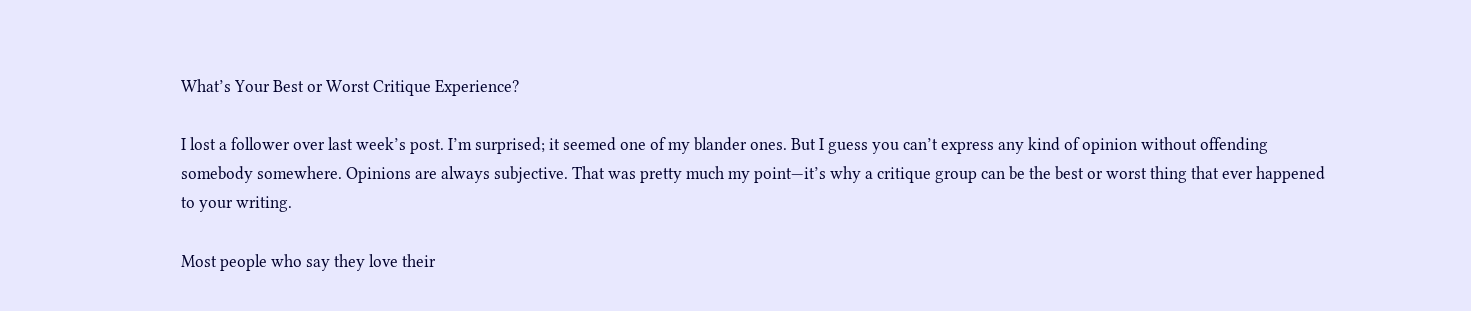What’s Your Best or Worst Critique Experience?

I lost a follower over last week’s post. I’m surprised; it seemed one of my blander ones. But I guess you can’t express any kind of opinion without offending somebody somewhere. Opinions are always subjective. That was pretty much my point—it’s why a critique group can be the best or worst thing that ever happened to your writing.

Most people who say they love their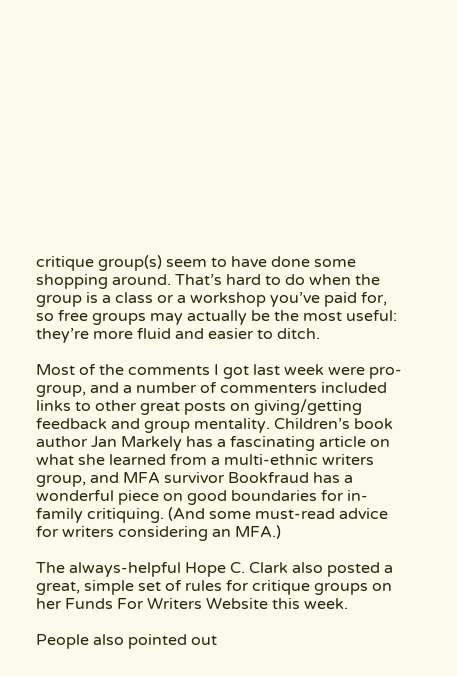critique group(s) seem to have done some shopping around. That’s hard to do when the group is a class or a workshop you’ve paid for, so free groups may actually be the most useful: they’re more fluid and easier to ditch.

Most of the comments I got last week were pro-group, and a number of commenters included links to other great posts on giving/getting feedback and group mentality. Children’s book author Jan Markely has a fascinating article on what she learned from a multi-ethnic writers group, and MFA survivor Bookfraud has a wonderful piece on good boundaries for in-family critiquing. (And some must-read advice for writers considering an MFA.)

The always-helpful Hope C. Clark also posted a great, simple set of rules for critique groups on her Funds For Writers Website this week.

People also pointed out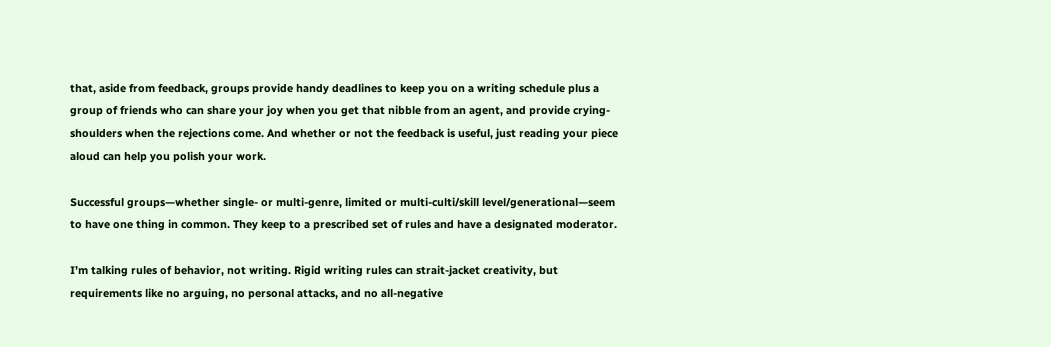that, aside from feedback, groups provide handy deadlines to keep you on a writing schedule plus a group of friends who can share your joy when you get that nibble from an agent, and provide crying-shoulders when the rejections come. And whether or not the feedback is useful, just reading your piece aloud can help you polish your work.

Successful groups—whether single- or multi-genre, limited or multi-culti/skill level/generational—seem to have one thing in common. They keep to a prescribed set of rules and have a designated moderator.

I’m talking rules of behavior, not writing. Rigid writing rules can strait-jacket creativity, but requirements like no arguing, no personal attacks, and no all-negative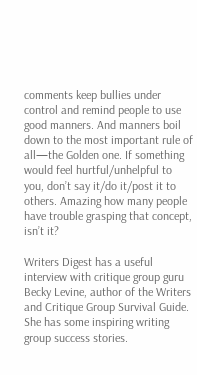comments keep bullies under control and remind people to use good manners. And manners boil down to the most important rule of all—the Golden one. If something would feel hurtful/unhelpful to you, don’t say it/do it/post it to others. Amazing how many people have trouble grasping that concept, isn’t it?

Writers Digest has a useful interview with critique group guru Becky Levine, author of the Writers and Critique Group Survival Guide. She has some inspiring writing group success stories.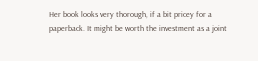Her book looks very thorough, if a bit pricey for a paperback. It might be worth the investment as a joint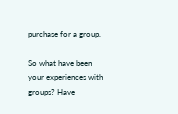purchase for a group.

So what have been your experiences with groups? Have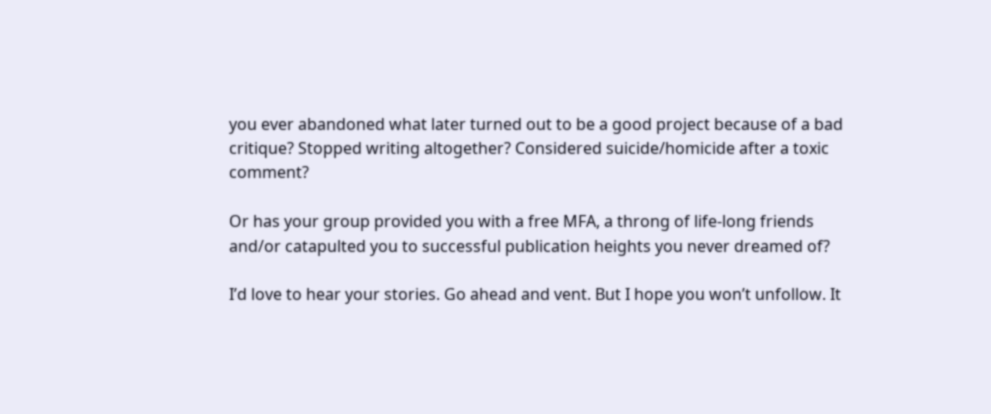you ever abandoned what later turned out to be a good project because of a bad critique? Stopped writing altogether? Considered suicide/homicide after a toxic comment?

Or has your group provided you with a free MFA, a throng of life-long friends and/or catapulted you to successful publication heights you never dreamed of?

I’d love to hear your stories. Go ahead and vent. But I hope you won’t unfollow. It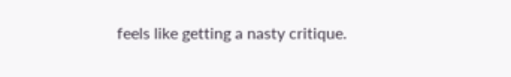feels like getting a nasty critique.